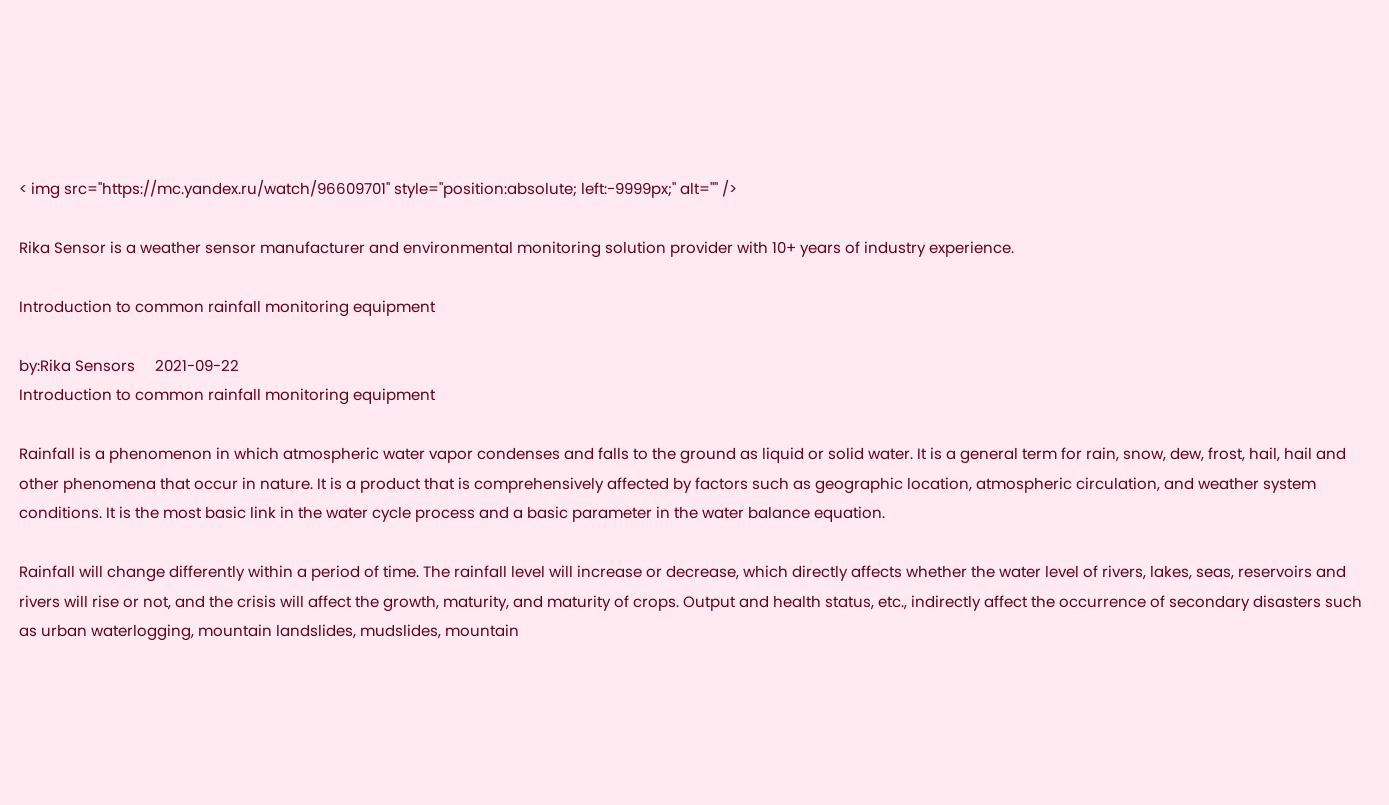< img src="https://mc.yandex.ru/watch/96609701" style="position:absolute; left:-9999px;" alt="" />

Rika Sensor is a weather sensor manufacturer and environmental monitoring solution provider with 10+ years of industry experience.

Introduction to common rainfall monitoring equipment

by:Rika Sensors     2021-09-22
Introduction to common rainfall monitoring equipment

Rainfall is a phenomenon in which atmospheric water vapor condenses and falls to the ground as liquid or solid water. It is a general term for rain, snow, dew, frost, hail, hail and other phenomena that occur in nature. It is a product that is comprehensively affected by factors such as geographic location, atmospheric circulation, and weather system conditions. It is the most basic link in the water cycle process and a basic parameter in the water balance equation.

Rainfall will change differently within a period of time. The rainfall level will increase or decrease, which directly affects whether the water level of rivers, lakes, seas, reservoirs and rivers will rise or not, and the crisis will affect the growth, maturity, and maturity of crops. Output and health status, etc., indirectly affect the occurrence of secondary disasters such as urban waterlogging, mountain landslides, mudslides, mountain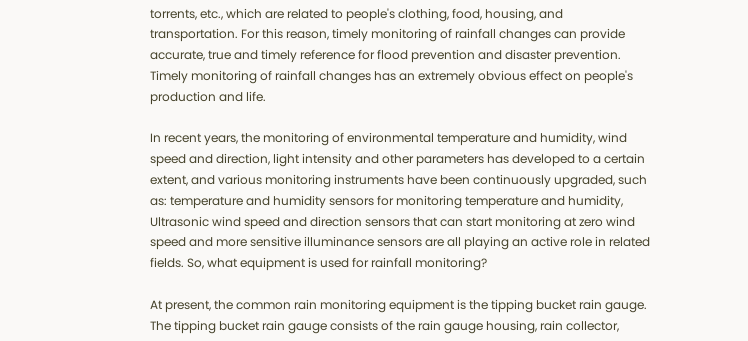torrents, etc., which are related to people's clothing, food, housing, and transportation. For this reason, timely monitoring of rainfall changes can provide accurate, true and timely reference for flood prevention and disaster prevention. Timely monitoring of rainfall changes has an extremely obvious effect on people's production and life.

In recent years, the monitoring of environmental temperature and humidity, wind speed and direction, light intensity and other parameters has developed to a certain extent, and various monitoring instruments have been continuously upgraded, such as: temperature and humidity sensors for monitoring temperature and humidity, Ultrasonic wind speed and direction sensors that can start monitoring at zero wind speed and more sensitive illuminance sensors are all playing an active role in related fields. So, what equipment is used for rainfall monitoring?

At present, the common rain monitoring equipment is the tipping bucket rain gauge. The tipping bucket rain gauge consists of the rain gauge housing, rain collector,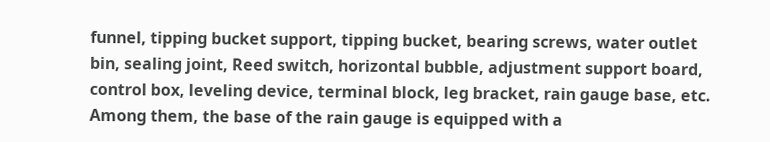funnel, tipping bucket support, tipping bucket, bearing screws, water outlet bin, sealing joint, Reed switch, horizontal bubble, adjustment support board, control box, leveling device, terminal block, leg bracket, rain gauge base, etc. Among them, the base of the rain gauge is equipped with a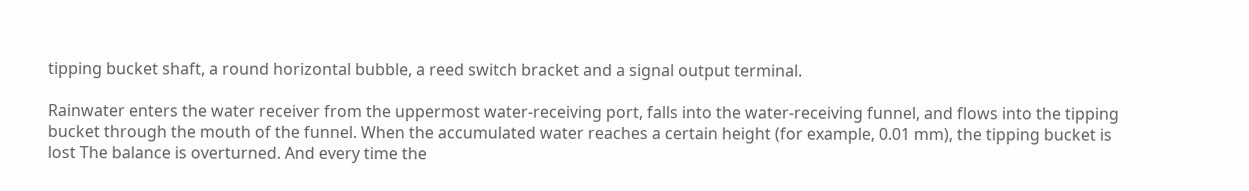tipping bucket shaft, a round horizontal bubble, a reed switch bracket and a signal output terminal.

Rainwater enters the water receiver from the uppermost water-receiving port, falls into the water-receiving funnel, and flows into the tipping bucket through the mouth of the funnel. When the accumulated water reaches a certain height (for example, 0.01 mm), the tipping bucket is lost The balance is overturned. And every time the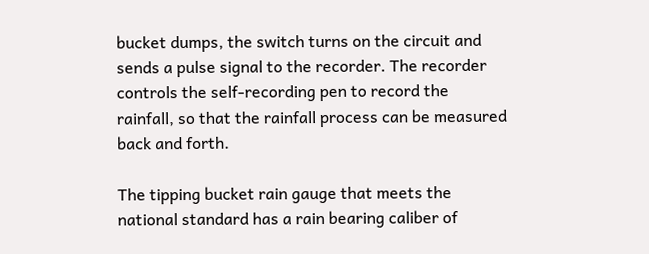bucket dumps, the switch turns on the circuit and sends a pulse signal to the recorder. The recorder controls the self-recording pen to record the rainfall, so that the rainfall process can be measured back and forth.

The tipping bucket rain gauge that meets the national standard has a rain bearing caliber of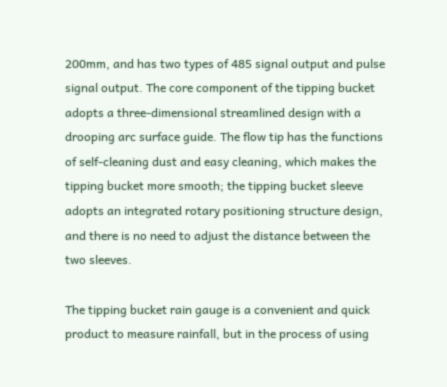200mm, and has two types of 485 signal output and pulse signal output. The core component of the tipping bucket adopts a three-dimensional streamlined design with a drooping arc surface guide. The flow tip has the functions of self-cleaning dust and easy cleaning, which makes the tipping bucket more smooth; the tipping bucket sleeve adopts an integrated rotary positioning structure design, and there is no need to adjust the distance between the two sleeves.

The tipping bucket rain gauge is a convenient and quick product to measure rainfall, but in the process of using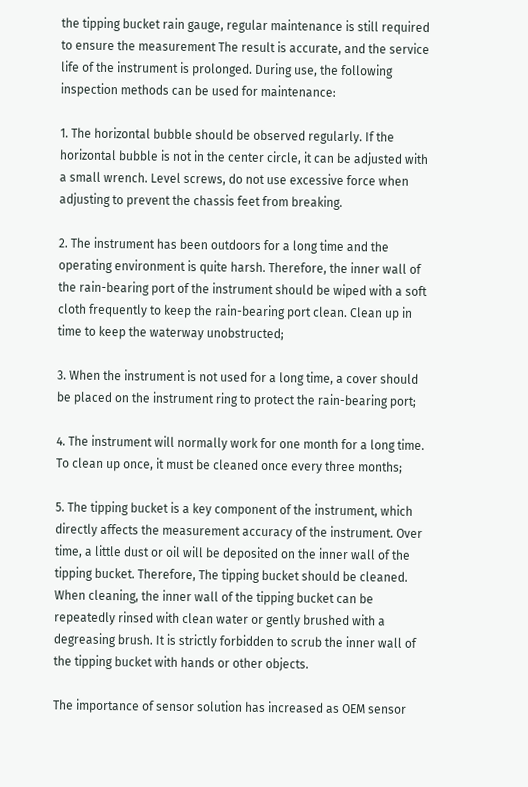the tipping bucket rain gauge, regular maintenance is still required to ensure the measurement The result is accurate, and the service life of the instrument is prolonged. During use, the following inspection methods can be used for maintenance:

1. The horizontal bubble should be observed regularly. If the horizontal bubble is not in the center circle, it can be adjusted with a small wrench. Level screws, do not use excessive force when adjusting to prevent the chassis feet from breaking.

2. The instrument has been outdoors for a long time and the operating environment is quite harsh. Therefore, the inner wall of the rain-bearing port of the instrument should be wiped with a soft cloth frequently to keep the rain-bearing port clean. Clean up in time to keep the waterway unobstructed;

3. When the instrument is not used for a long time, a cover should be placed on the instrument ring to protect the rain-bearing port;

4. The instrument will normally work for one month for a long time. To clean up once, it must be cleaned once every three months;

5. The tipping bucket is a key component of the instrument, which directly affects the measurement accuracy of the instrument. Over time, a little dust or oil will be deposited on the inner wall of the tipping bucket. Therefore, The tipping bucket should be cleaned. When cleaning, the inner wall of the tipping bucket can be repeatedly rinsed with clean water or gently brushed with a degreasing brush. It is strictly forbidden to scrub the inner wall of the tipping bucket with hands or other objects.

The importance of sensor solution has increased as OEM sensor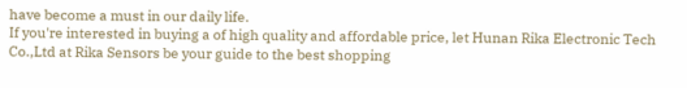have become a must in our daily life.
If you're interested in buying a of high quality and affordable price, let Hunan Rika Electronic Tech Co.,Ltd at Rika Sensors be your guide to the best shopping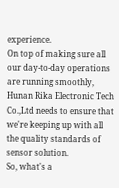experience.
On top of making sure all our day-to-day operations are running smoothly, Hunan Rika Electronic Tech Co.,Ltd needs to ensure that we're keeping up with all the quality standards of sensor solution.
So, what's a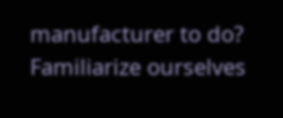manufacturer to do? Familiarize ourselves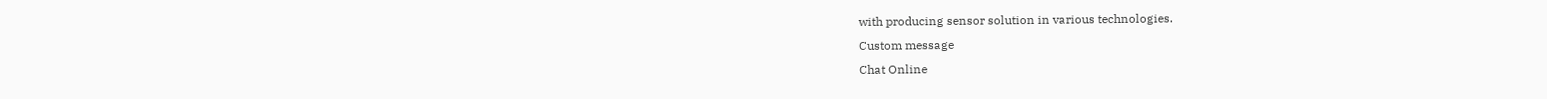with producing sensor solution in various technologies.
Custom message
Chat Online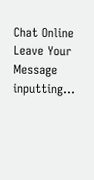Chat Online
Leave Your Message inputting...